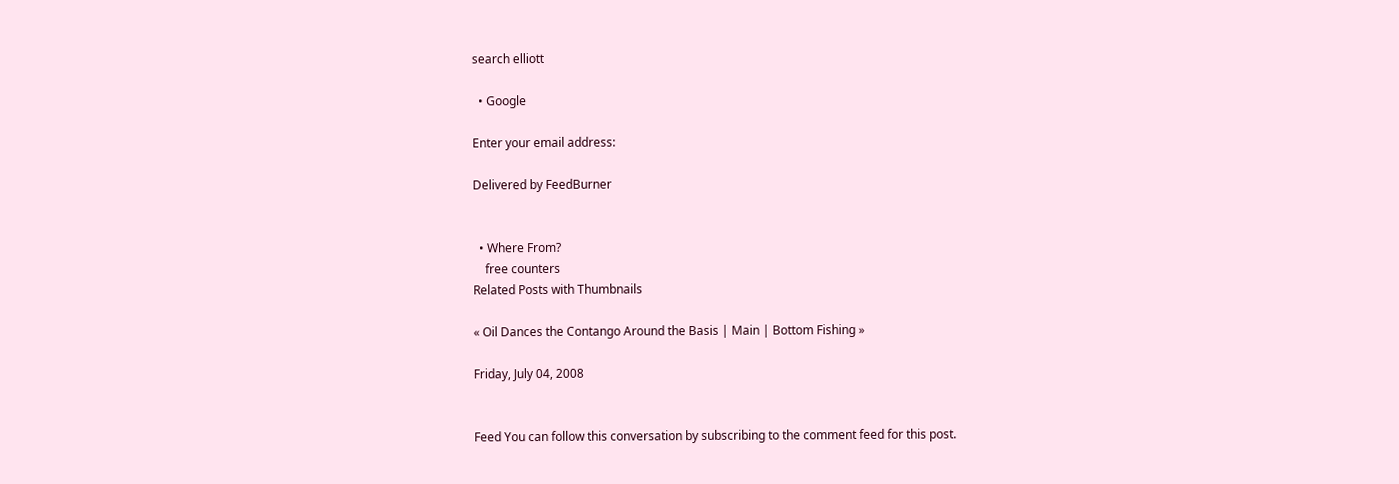search elliott

  • Google

Enter your email address:

Delivered by FeedBurner


  • Where From?
    free counters
Related Posts with Thumbnails

« Oil Dances the Contango Around the Basis | Main | Bottom Fishing »

Friday, July 04, 2008


Feed You can follow this conversation by subscribing to the comment feed for this post.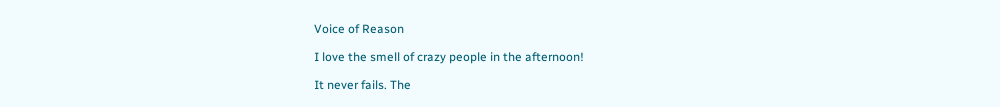Voice of Reason

I love the smell of crazy people in the afternoon!

It never fails. The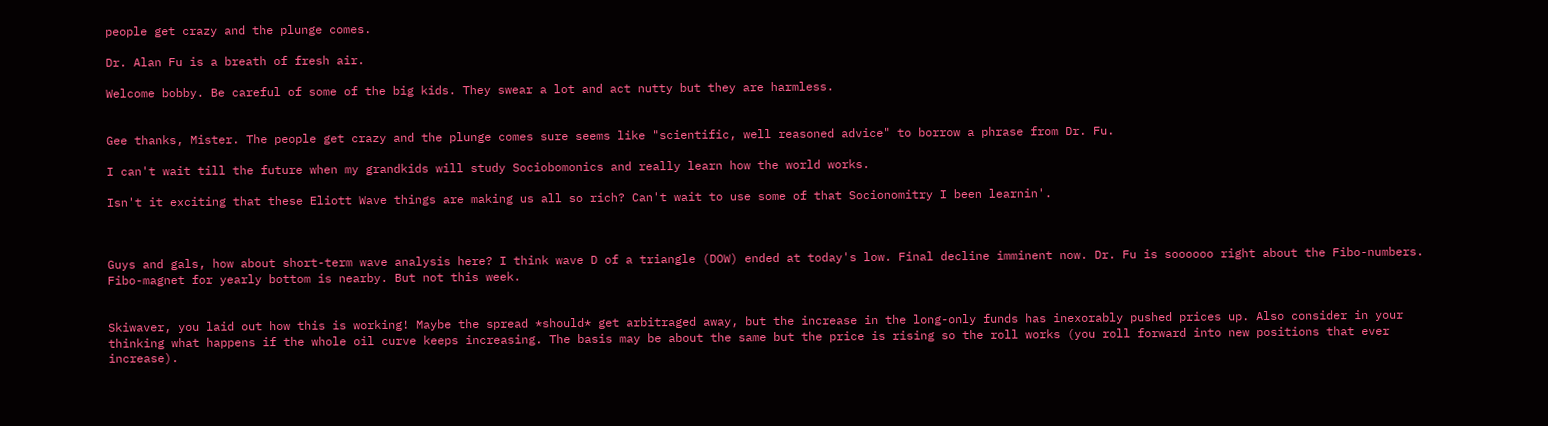people get crazy and the plunge comes.

Dr. Alan Fu is a breath of fresh air.

Welcome bobby. Be careful of some of the big kids. They swear a lot and act nutty but they are harmless.


Gee thanks, Mister. The people get crazy and the plunge comes sure seems like "scientific, well reasoned advice" to borrow a phrase from Dr. Fu.

I can't wait till the future when my grandkids will study Sociobomonics and really learn how the world works.

Isn't it exciting that these Eliott Wave things are making us all so rich? Can't wait to use some of that Socionomitry I been learnin'.



Guys and gals, how about short-term wave analysis here? I think wave D of a triangle (DOW) ended at today's low. Final decline imminent now. Dr. Fu is soooooo right about the Fibo-numbers. Fibo-magnet for yearly bottom is nearby. But not this week.


Skiwaver, you laid out how this is working! Maybe the spread *should* get arbitraged away, but the increase in the long-only funds has inexorably pushed prices up. Also consider in your thinking what happens if the whole oil curve keeps increasing. The basis may be about the same but the price is rising so the roll works (you roll forward into new positions that ever increase).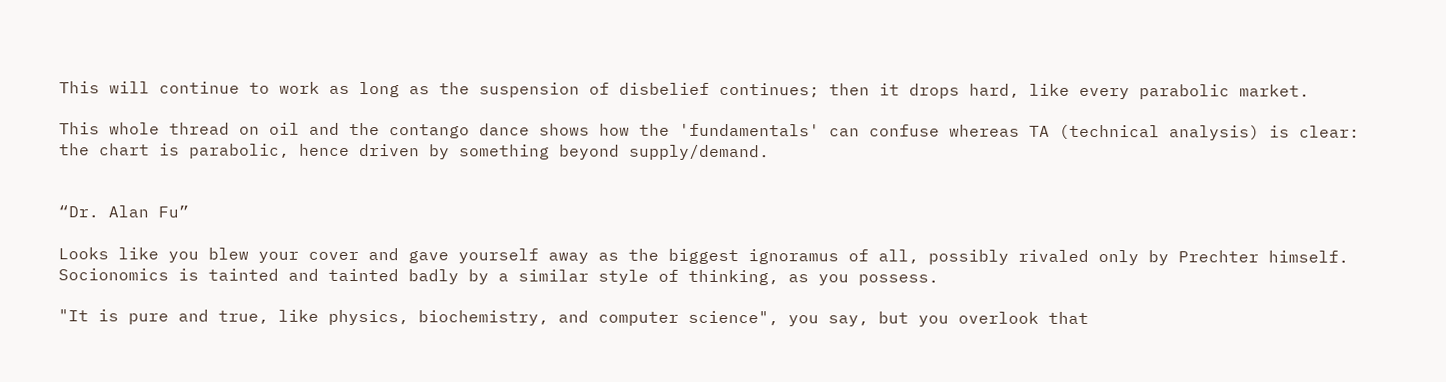This will continue to work as long as the suspension of disbelief continues; then it drops hard, like every parabolic market.

This whole thread on oil and the contango dance shows how the 'fundamentals' can confuse whereas TA (technical analysis) is clear: the chart is parabolic, hence driven by something beyond supply/demand.


“Dr. Alan Fu”

Looks like you blew your cover and gave yourself away as the biggest ignoramus of all, possibly rivaled only by Prechter himself. Socionomics is tainted and tainted badly by a similar style of thinking, as you possess.

"It is pure and true, like physics, biochemistry, and computer science", you say, but you overlook that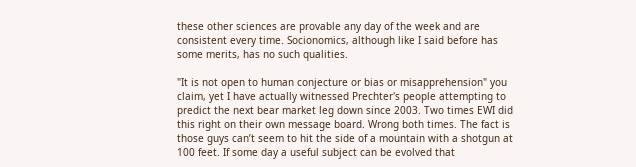these other sciences are provable any day of the week and are consistent every time. Socionomics, although like I said before has some merits, has no such qualities.

"It is not open to human conjecture or bias or misapprehension" you claim, yet I have actually witnessed Prechter's people attempting to predict the next bear market leg down since 2003. Two times EWI did this right on their own message board. Wrong both times. The fact is those guys can’t seem to hit the side of a mountain with a shotgun at 100 feet. If some day a useful subject can be evolved that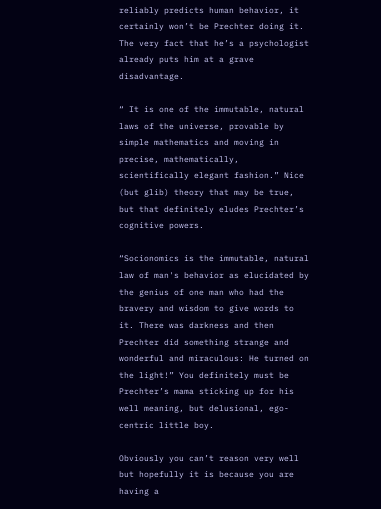reliably predicts human behavior, it certainly won’t be Prechter doing it. The very fact that he’s a psychologist already puts him at a grave disadvantage.

“ It is one of the immutable, natural laws of the universe, provable by simple mathematics and moving in precise, mathematically, scientifically elegant fashion.” Nice (but glib) theory that may be true, but that definitely eludes Prechter’s cognitive powers.

“Socionomics is the immutable, natural law of man's behavior as elucidated by the genius of one man who had the bravery and wisdom to give words to it. There was darkness and then Prechter did something strange and wonderful and miraculous: He turned on the light!” You definitely must be Prechter’s mama sticking up for his well meaning, but delusional, ego-centric little boy.

Obviously you can’t reason very well but hopefully it is because you are having a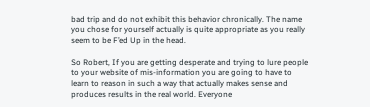bad trip and do not exhibit this behavior chronically. The name you chose for yourself actually is quite appropriate as you really seem to be F’ed Up in the head.

So Robert, If you are getting desperate and trying to lure people to your website of mis-information you are going to have to learn to reason in such a way that actually makes sense and produces results in the real world. Everyone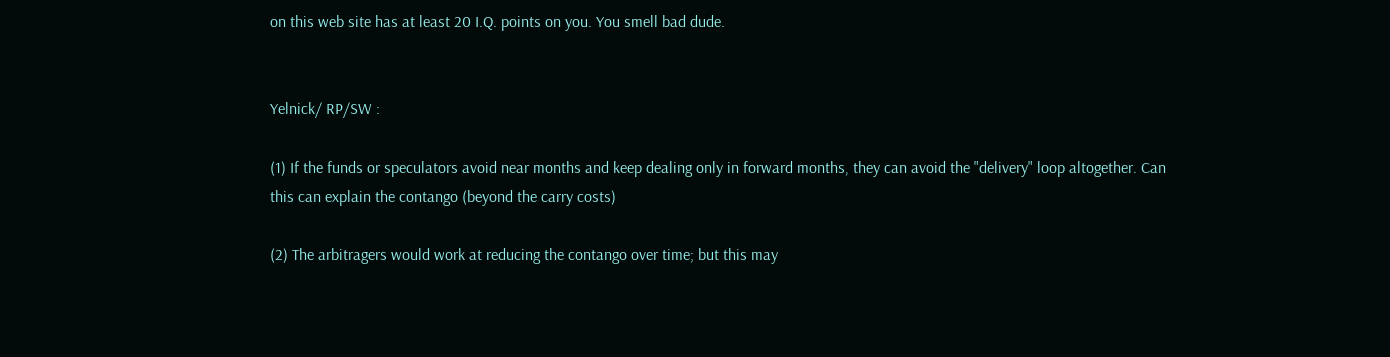on this web site has at least 20 I.Q. points on you. You smell bad dude.


Yelnick/ RP/SW :

(1) If the funds or speculators avoid near months and keep dealing only in forward months, they can avoid the "delivery" loop altogether. Can this can explain the contango (beyond the carry costs)

(2) The arbitragers would work at reducing the contango over time; but this may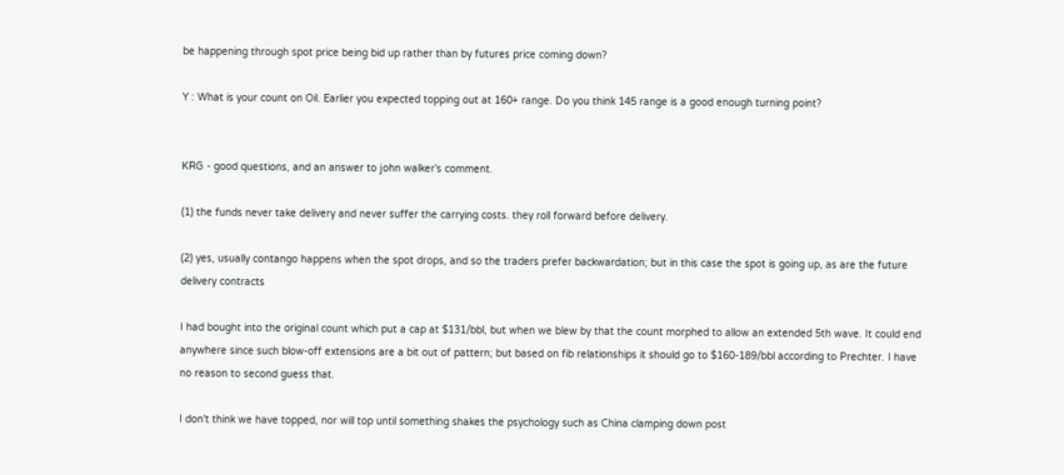be happening through spot price being bid up rather than by futures price coming down?

Y : What is your count on Oil. Earlier you expected topping out at 160+ range. Do you think 145 range is a good enough turning point?


KRG - good questions, and an answer to john walker's comment.

(1) the funds never take delivery and never suffer the carrying costs. they roll forward before delivery.

(2) yes, usually contango happens when the spot drops, and so the traders prefer backwardation; but in this case the spot is going up, as are the future delivery contracts

I had bought into the original count which put a cap at $131/bbl, but when we blew by that the count morphed to allow an extended 5th wave. It could end anywhere since such blow-off extensions are a bit out of pattern; but based on fib relationships it should go to $160-189/bbl according to Prechter. I have no reason to second guess that.

I don't think we have topped, nor will top until something shakes the psychology such as China clamping down post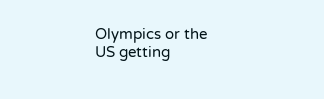Olympics or the US getting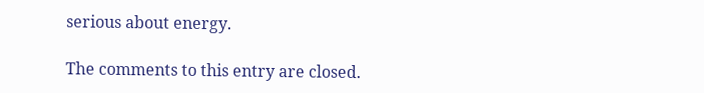serious about energy.

The comments to this entry are closed.